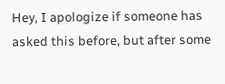Hey, I apologize if someone has asked this before, but after some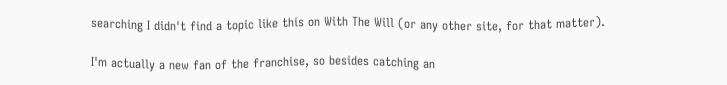searching I didn't find a topic like this on With The Will (or any other site, for that matter).

I'm actually a new fan of the franchise, so besides catching an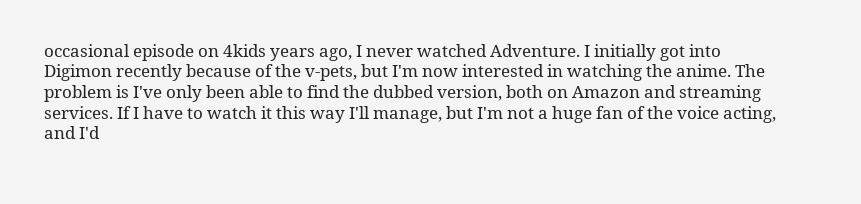occasional episode on 4kids years ago, I never watched Adventure. I initially got into Digimon recently because of the v-pets, but I'm now interested in watching the anime. The problem is I've only been able to find the dubbed version, both on Amazon and streaming services. If I have to watch it this way I'll manage, but I'm not a huge fan of the voice acting, and I'd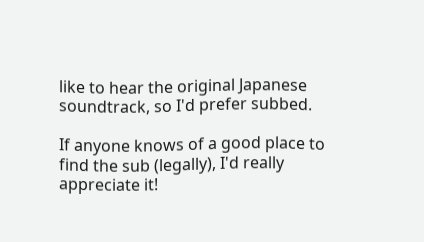like to hear the original Japanese soundtrack, so I'd prefer subbed.

If anyone knows of a good place to find the sub (legally), I'd really appreciate it!